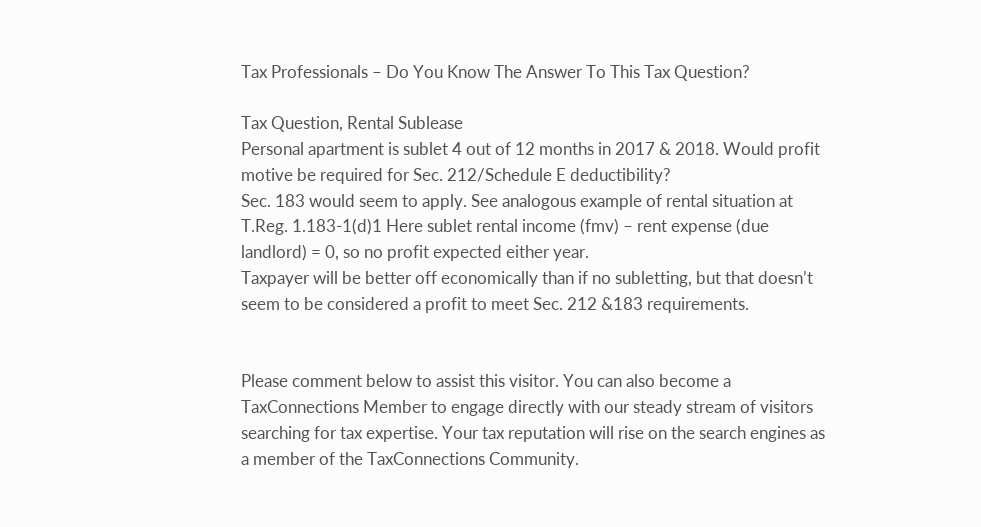Tax Professionals – Do You Know The Answer To This Tax Question?

Tax Question, Rental Sublease
Personal apartment is sublet 4 out of 12 months in 2017 & 2018. Would profit motive be required for Sec. 212/Schedule E deductibility?
Sec. 183 would seem to apply. See analogous example of rental situation at T.Reg. 1.183-1(d)1 Here sublet rental income (fmv) – rent expense (due landlord) = 0, so no profit expected either year.
Taxpayer will be better off economically than if no subletting, but that doesn’t seem to be considered a profit to meet Sec. 212 &183 requirements.


Please comment below to assist this visitor. You can also become a TaxConnections Member to engage directly with our steady stream of visitors searching for tax expertise. Your tax reputation will rise on the search engines as a member of the TaxConnections Community.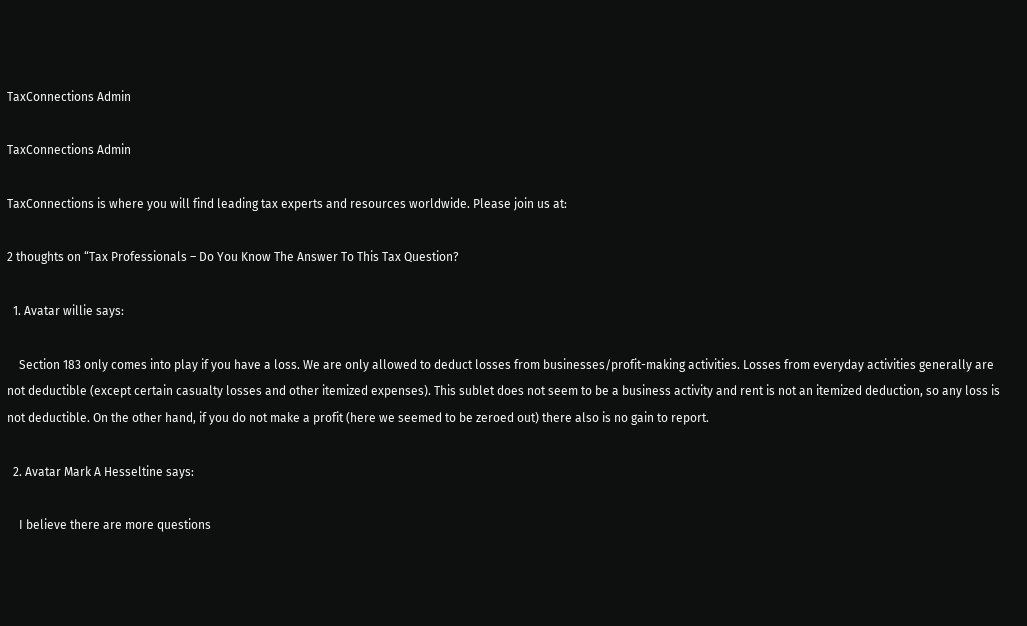TaxConnections Admin

TaxConnections Admin

TaxConnections is where you will find leading tax experts and resources worldwide. Please join us at:

2 thoughts on “Tax Professionals – Do You Know The Answer To This Tax Question?

  1. Avatar willie says:

    Section 183 only comes into play if you have a loss. We are only allowed to deduct losses from businesses/profit-making activities. Losses from everyday activities generally are not deductible (except certain casualty losses and other itemized expenses). This sublet does not seem to be a business activity and rent is not an itemized deduction, so any loss is not deductible. On the other hand, if you do not make a profit (here we seemed to be zeroed out) there also is no gain to report.

  2. Avatar Mark A Hesseltine says:

    I believe there are more questions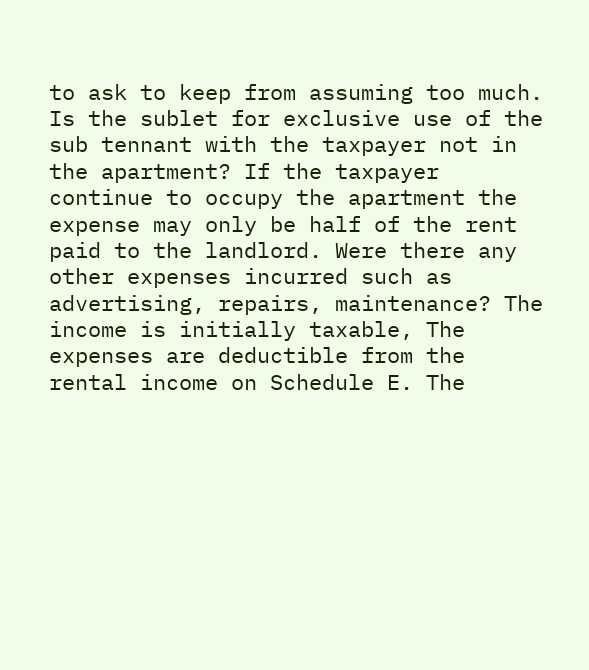to ask to keep from assuming too much. Is the sublet for exclusive use of the sub tennant with the taxpayer not in the apartment? If the taxpayer continue to occupy the apartment the expense may only be half of the rent paid to the landlord. Were there any other expenses incurred such as advertising, repairs, maintenance? The income is initially taxable, The expenses are deductible from the rental income on Schedule E. The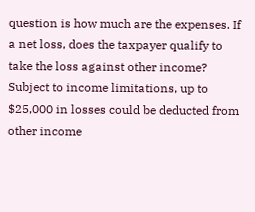question is how much are the expenses. If a net loss, does the taxpayer qualify to take the loss against other income? Subject to income limitations, up to $25,000 in losses could be deducted from other income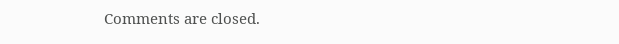Comments are closed.